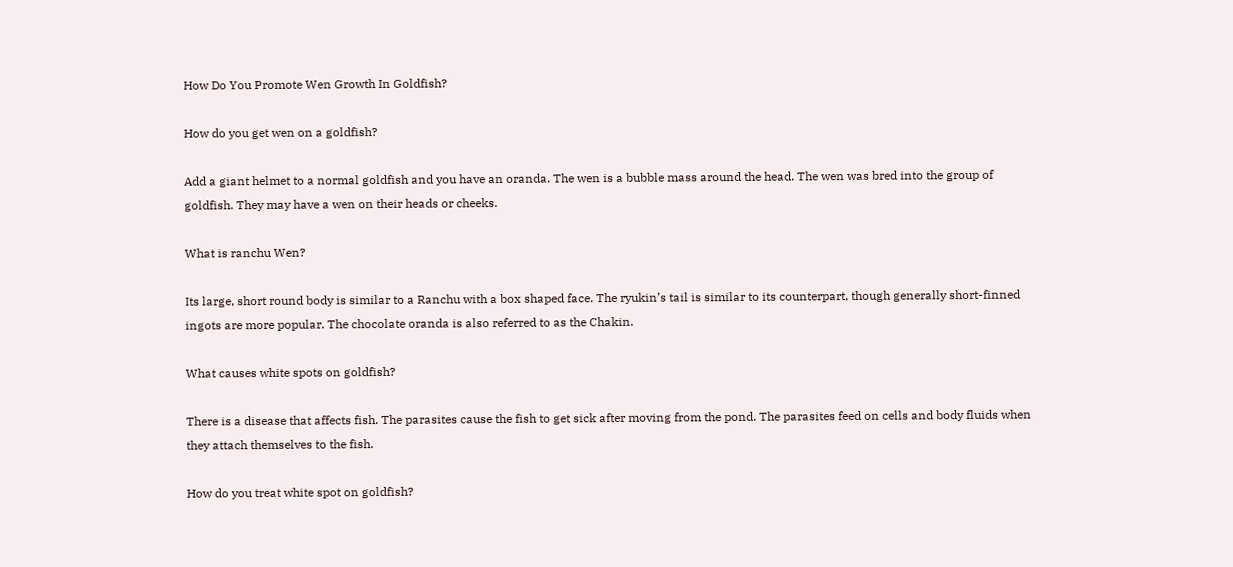How Do You Promote Wen Growth In Goldfish?

How do you get wen on a goldfish?

Add a giant helmet to a normal goldfish and you have an oranda. The wen is a bubble mass around the head. The wen was bred into the group of goldfish. They may have a wen on their heads or cheeks.

What is ranchu Wen?

Its large, short round body is similar to a Ranchu with a box shaped face. The ryukin’s tail is similar to its counterpart, though generally short-finned ingots are more popular. The chocolate oranda is also referred to as the Chakin.

What causes white spots on goldfish?

There is a disease that affects fish. The parasites cause the fish to get sick after moving from the pond. The parasites feed on cells and body fluids when they attach themselves to the fish.

How do you treat white spot on goldfish?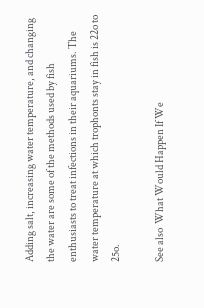Adding salt, increasing water temperature, and changing the water are some of the methods used by fish enthusiasts to treat infections in their aquariums. The water temperature at which trophonts stay in fish is 22o to 25o.

See also  What Would Happen If We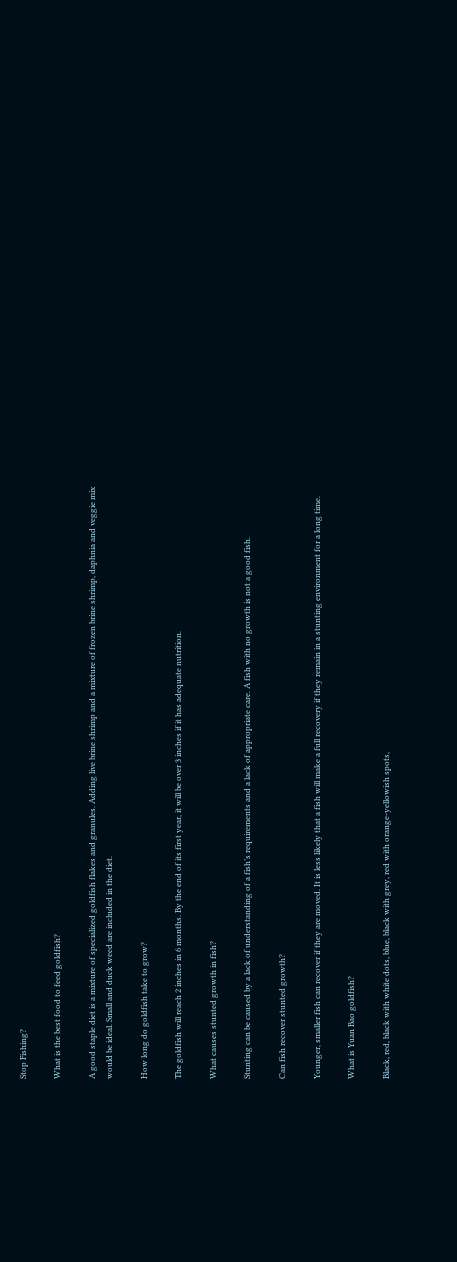Stop Fishing?

What is the best food to feed goldfish?

A good staple diet is a mixture of specialized goldfish flakes and granules. Adding live brine shrimp and a mixture of frozen brine shrimp, daphnia and veggie mix would be ideal. Small and duck weed are included in the diet.

How long do goldfish take to grow?

The goldfish will reach 2 inches in 6 months. By the end of its first year, it will be over 3 inches if it has adequate nutrition.

What causes stunted growth in fish?

Stunting can be caused by a lack of understanding of a fish’s requirements and a lack of appropriate care. A fish with no growth is not a good fish.

Can fish recover stunted growth?

Younger, smaller fish can recover if they are moved. It is less likely that a fish will make a full recovery if they remain in a stunting environment for a long time.

What is Yuan Bao goldfish?

Black, red, black with white dots, blue, black with grey, red with orange-yellowish spots,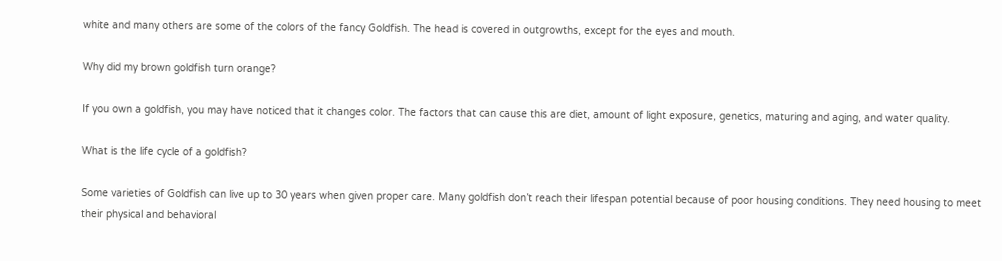white and many others are some of the colors of the fancy Goldfish. The head is covered in outgrowths, except for the eyes and mouth.

Why did my brown goldfish turn orange?

If you own a goldfish, you may have noticed that it changes color. The factors that can cause this are diet, amount of light exposure, genetics, maturing and aging, and water quality.

What is the life cycle of a goldfish?

Some varieties of Goldfish can live up to 30 years when given proper care. Many goldfish don’t reach their lifespan potential because of poor housing conditions. They need housing to meet their physical and behavioral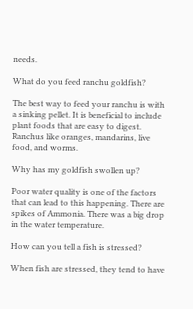needs.

What do you feed ranchu goldfish?

The best way to feed your ranchu is with a sinking pellet. It is beneficial to include plant foods that are easy to digest. Ranchus like oranges, mandarins, live food, and worms.

Why has my goldfish swollen up?

Poor water quality is one of the factors that can lead to this happening. There are spikes of Ammonia. There was a big drop in the water temperature.

How can you tell a fish is stressed?

When fish are stressed, they tend to have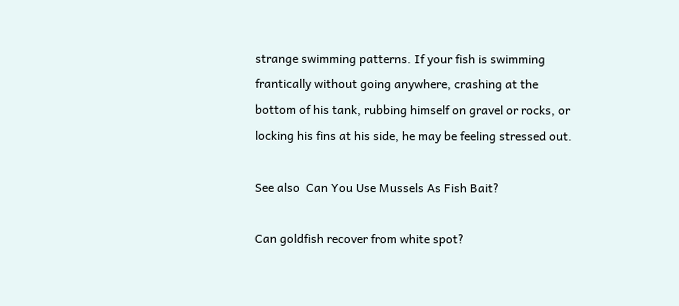strange swimming patterns. If your fish is swimming frantically without going anywhere, crashing at the bottom of his tank, rubbing himself on gravel or rocks, or locking his fins at his side, he may be feeling stressed out.

See also  Can You Use Mussels As Fish Bait?

Can goldfish recover from white spot?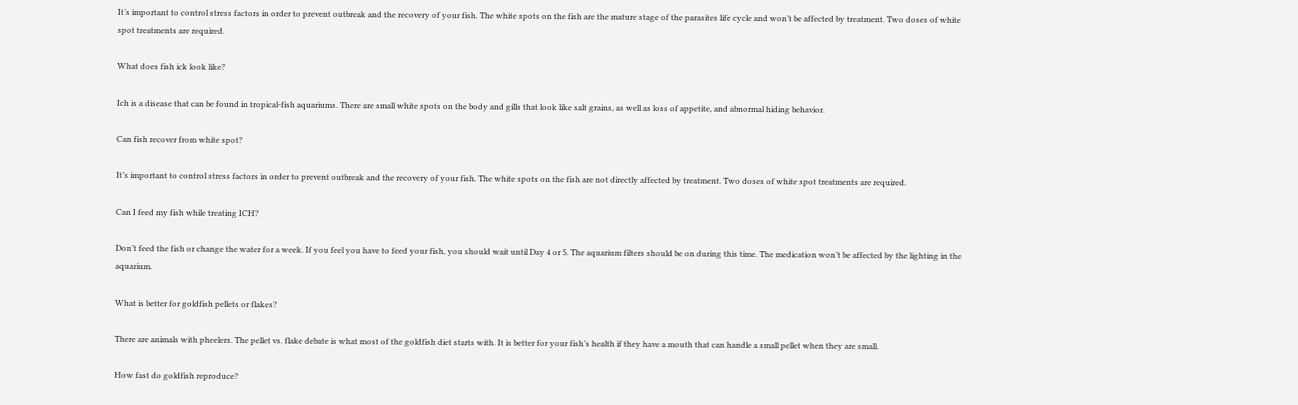It’s important to control stress factors in order to prevent outbreak and the recovery of your fish. The white spots on the fish are the mature stage of the parasites life cycle and won’t be affected by treatment. Two doses of white spot treatments are required.

What does fish ick look like?

Ich is a disease that can be found in tropical-fish aquariums. There are small white spots on the body and gills that look like salt grains, as well as loss of appetite, and abnormal hiding behavior.

Can fish recover from white spot?

It’s important to control stress factors in order to prevent outbreak and the recovery of your fish. The white spots on the fish are not directly affected by treatment. Two doses of white spot treatments are required.

Can I feed my fish while treating ICH?

Don’t feed the fish or change the water for a week. If you feel you have to feed your fish, you should wait until Day 4 or 5. The aquarium filters should be on during this time. The medication won’t be affected by the lighting in the aquarium.

What is better for goldfish pellets or flakes?

There are animals with pheelers. The pellet vs. flake debate is what most of the goldfish diet starts with. It is better for your fish’s health if they have a mouth that can handle a small pellet when they are small.

How fast do goldfish reproduce?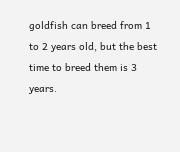goldfish can breed from 1 to 2 years old, but the best time to breed them is 3 years.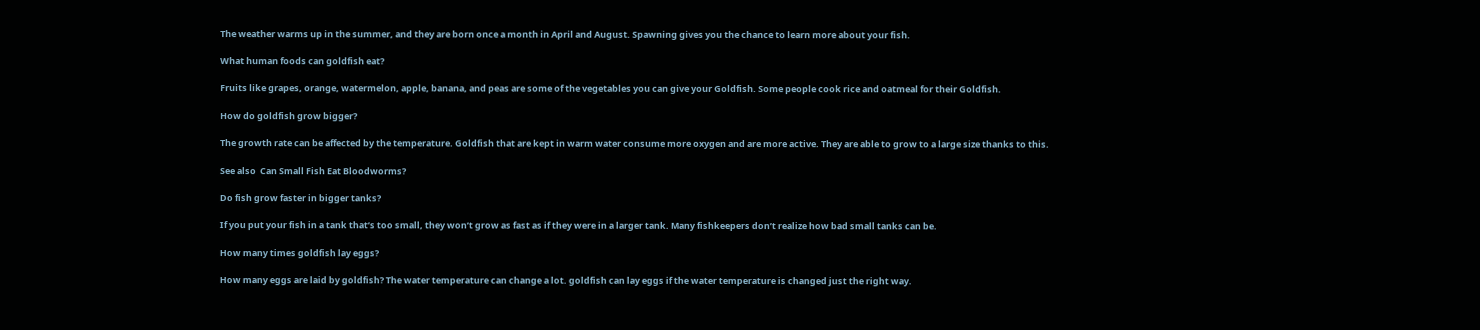The weather warms up in the summer, and they are born once a month in April and August. Spawning gives you the chance to learn more about your fish.

What human foods can goldfish eat?

Fruits like grapes, orange, watermelon, apple, banana, and peas are some of the vegetables you can give your Goldfish. Some people cook rice and oatmeal for their Goldfish.

How do goldfish grow bigger?

The growth rate can be affected by the temperature. Goldfish that are kept in warm water consume more oxygen and are more active. They are able to grow to a large size thanks to this.

See also  Can Small Fish Eat Bloodworms?

Do fish grow faster in bigger tanks?

If you put your fish in a tank that’s too small, they won’t grow as fast as if they were in a larger tank. Many fishkeepers don’t realize how bad small tanks can be.

How many times goldfish lay eggs?

How many eggs are laid by goldfish? The water temperature can change a lot. goldfish can lay eggs if the water temperature is changed just the right way.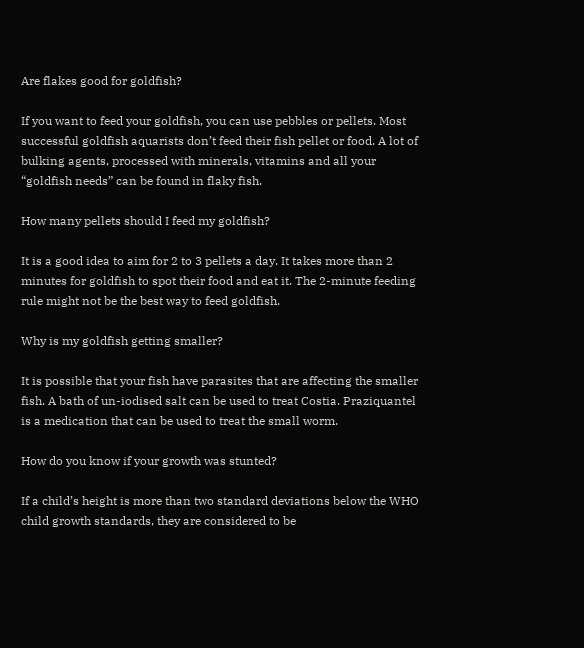Are flakes good for goldfish?

If you want to feed your goldfish, you can use pebbles or pellets. Most successful goldfish aquarists don’t feed their fish pellet or food. A lot of bulking agents, processed with minerals, vitamins and all your “goldfish needs” can be found in flaky fish.

How many pellets should I feed my goldfish?

It is a good idea to aim for 2 to 3 pellets a day. It takes more than 2 minutes for goldfish to spot their food and eat it. The 2-minute feeding rule might not be the best way to feed goldfish.

Why is my goldfish getting smaller?

It is possible that your fish have parasites that are affecting the smaller fish. A bath of un-iodised salt can be used to treat Costia. Praziquantel is a medication that can be used to treat the small worm.

How do you know if your growth was stunted?

If a child’s height is more than two standard deviations below the WHO child growth standards, they are considered to be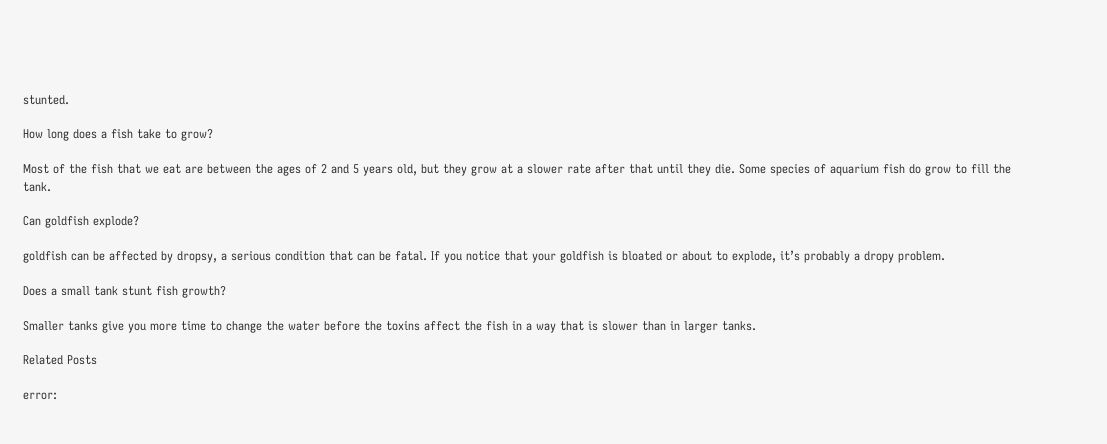stunted.

How long does a fish take to grow?

Most of the fish that we eat are between the ages of 2 and 5 years old, but they grow at a slower rate after that until they die. Some species of aquarium fish do grow to fill the tank.

Can goldfish explode?

goldfish can be affected by dropsy, a serious condition that can be fatal. If you notice that your goldfish is bloated or about to explode, it’s probably a dropy problem.

Does a small tank stunt fish growth?

Smaller tanks give you more time to change the water before the toxins affect the fish in a way that is slower than in larger tanks.

Related Posts

error: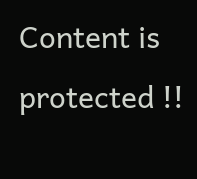Content is protected !!